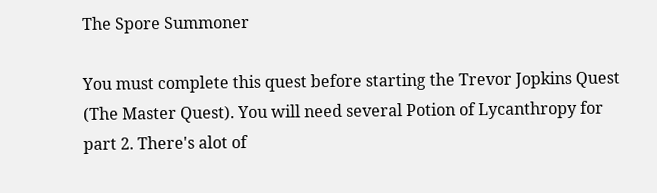The Spore Summoner

You must complete this quest before starting the Trevor Jopkins Quest (The Master Quest). You will need several Potion of Lycanthropy for part 2. There's alot of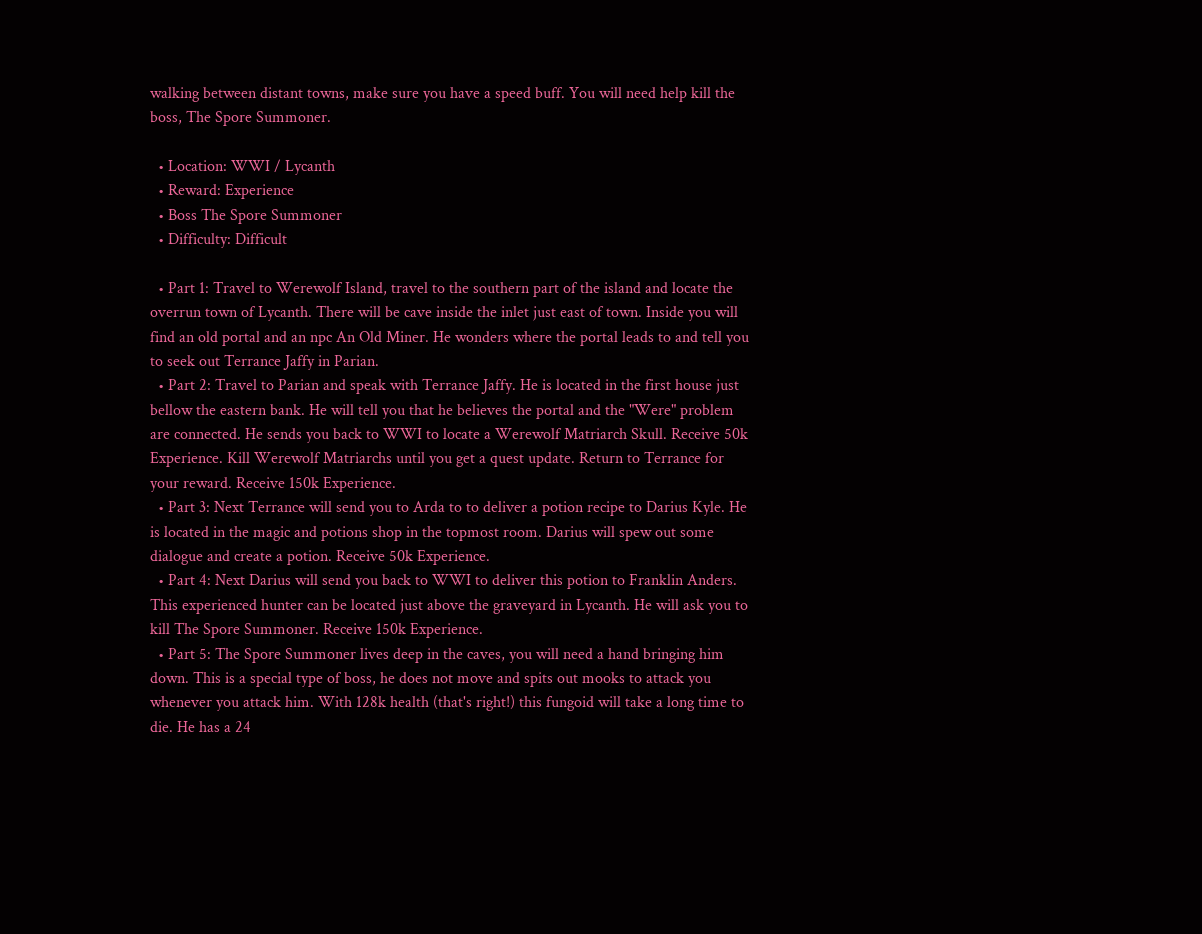walking between distant towns, make sure you have a speed buff. You will need help kill the boss, The Spore Summoner.

  • Location: WWI / Lycanth
  • Reward: Experience
  • Boss The Spore Summoner
  • Difficulty: Difficult

  • Part 1: Travel to Werewolf Island, travel to the southern part of the island and locate the overrun town of Lycanth. There will be cave inside the inlet just east of town. Inside you will find an old portal and an npc An Old Miner. He wonders where the portal leads to and tell you to seek out Terrance Jaffy in Parian.
  • Part 2: Travel to Parian and speak with Terrance Jaffy. He is located in the first house just bellow the eastern bank. He will tell you that he believes the portal and the "Were" problem are connected. He sends you back to WWI to locate a Werewolf Matriarch Skull. Receive 50k Experience. Kill Werewolf Matriarchs until you get a quest update. Return to Terrance for your reward. Receive 150k Experience.
  • Part 3: Next Terrance will send you to Arda to to deliver a potion recipe to Darius Kyle. He is located in the magic and potions shop in the topmost room. Darius will spew out some dialogue and create a potion. Receive 50k Experience.
  • Part 4: Next Darius will send you back to WWI to deliver this potion to Franklin Anders. This experienced hunter can be located just above the graveyard in Lycanth. He will ask you to kill The Spore Summoner. Receive 150k Experience.
  • Part 5: The Spore Summoner lives deep in the caves, you will need a hand bringing him down. This is a special type of boss, he does not move and spits out mooks to attack you whenever you attack him. With 128k health (that's right!) this fungoid will take a long time to die. He has a 24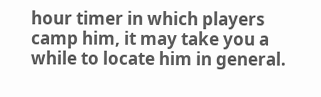hour timer in which players camp him, it may take you a while to locate him in general.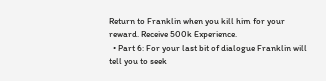Return to Franklin when you kill him for your reward. Receive 500k Experience.
  • Part 6: For your last bit of dialogue Franklin will tell you to seek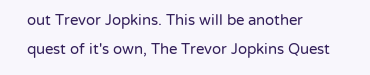out Trevor Jopkins. This will be another quest of it's own, The Trevor Jopkins Quest